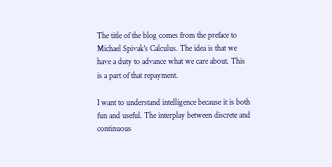The title of the blog comes from the preface to Michael Spivak's Calculus. The idea is that we have a duty to advance what we care about. This is a part of that repayment.

I want to understand intelligence because it is both fun and useful. The interplay between discrete and continuous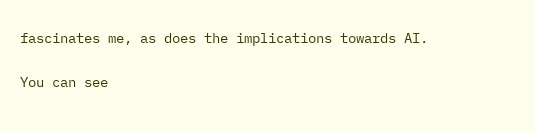fascinates me, as does the implications towards AI.

You can see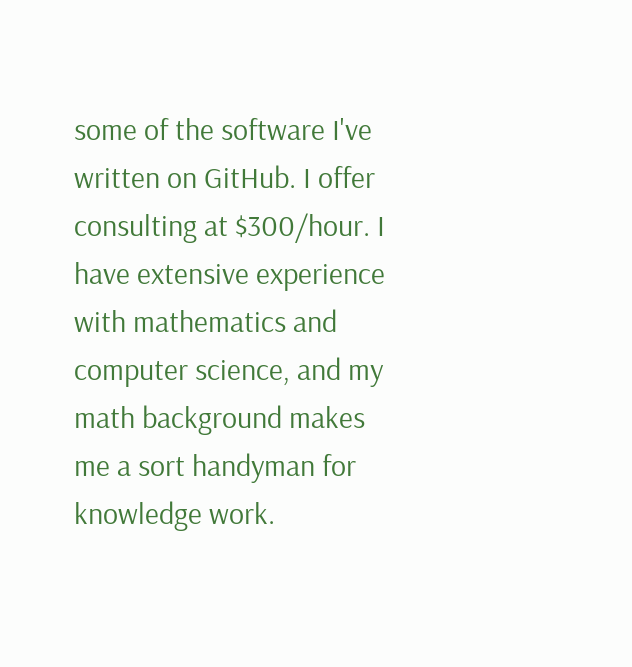some of the software I've written on GitHub. I offer consulting at $300/hour. I have extensive experience with mathematics and computer science, and my math background makes me a sort handyman for knowledge work.